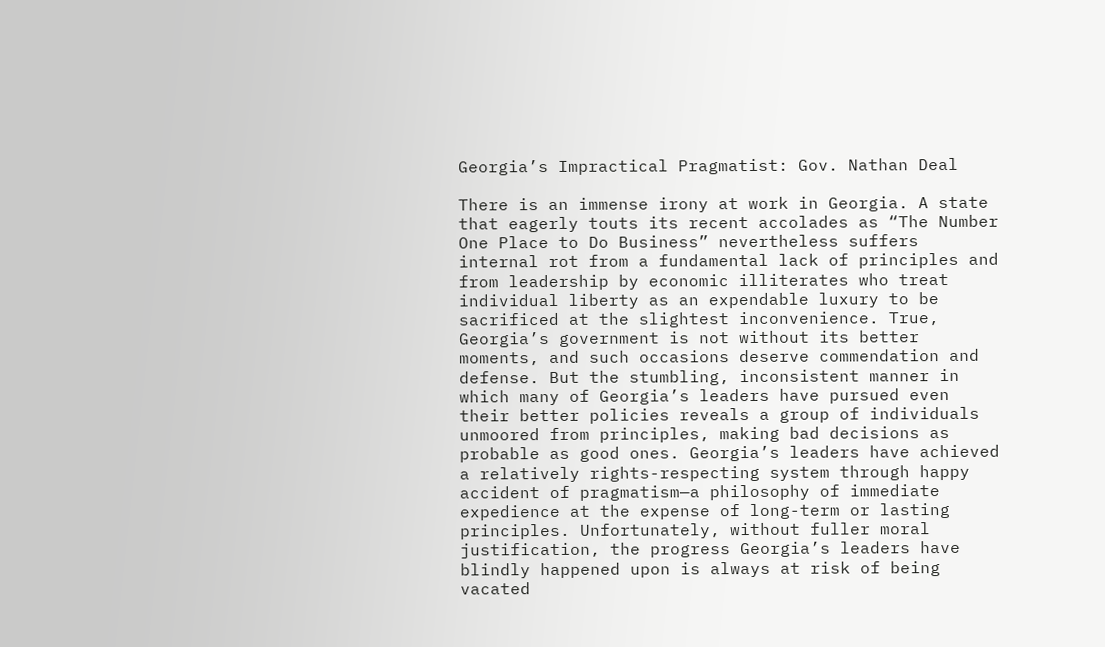Georgia’s Impractical Pragmatist: Gov. Nathan Deal

There is an immense irony at work in Georgia. A state that eagerly touts its recent accolades as “The Number One Place to Do Business” nevertheless suffers internal rot from a fundamental lack of principles and from leadership by economic illiterates who treat individual liberty as an expendable luxury to be sacrificed at the slightest inconvenience. True, Georgia’s government is not without its better moments, and such occasions deserve commendation and defense. But the stumbling, inconsistent manner in which many of Georgia’s leaders have pursued even their better policies reveals a group of individuals unmoored from principles, making bad decisions as probable as good ones. Georgia’s leaders have achieved a relatively rights-respecting system through happy accident of pragmatism—a philosophy of immediate expedience at the expense of long-term or lasting principles. Unfortunately, without fuller moral justification, the progress Georgia’s leaders have blindly happened upon is always at risk of being vacated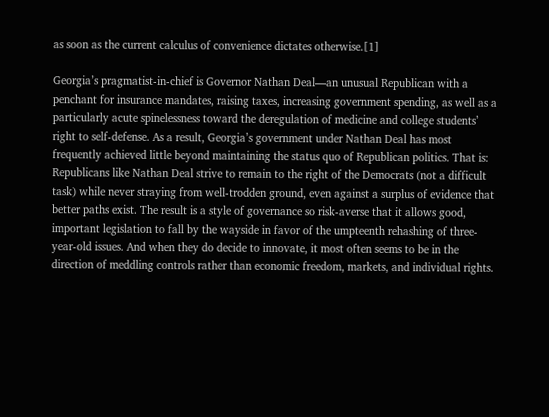as soon as the current calculus of convenience dictates otherwise.[1]

Georgia’s pragmatist-in-chief is Governor Nathan Deal—an unusual Republican with a penchant for insurance mandates, raising taxes, increasing government spending, as well as a particularly acute spinelessness toward the deregulation of medicine and college students’ right to self-defense. As a result, Georgia’s government under Nathan Deal has most frequently achieved little beyond maintaining the status quo of Republican politics. That is: Republicans like Nathan Deal strive to remain to the right of the Democrats (not a difficult task) while never straying from well-trodden ground, even against a surplus of evidence that better paths exist. The result is a style of governance so risk-averse that it allows good, important legislation to fall by the wayside in favor of the umpteenth rehashing of three-year-old issues. And when they do decide to innovate, it most often seems to be in the direction of meddling controls rather than economic freedom, markets, and individual rights.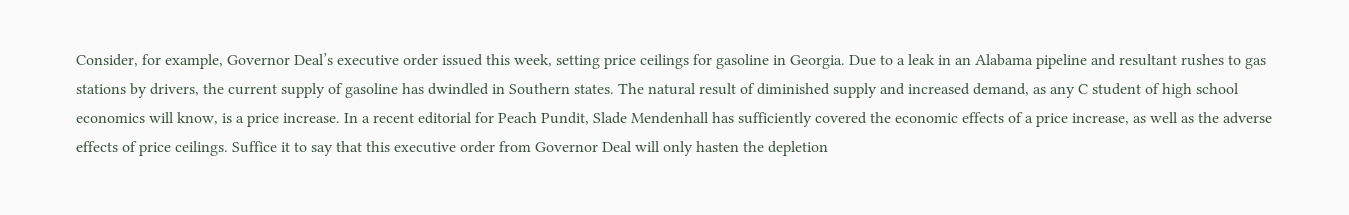Consider, for example, Governor Deal’s executive order issued this week, setting price ceilings for gasoline in Georgia. Due to a leak in an Alabama pipeline and resultant rushes to gas stations by drivers, the current supply of gasoline has dwindled in Southern states. The natural result of diminished supply and increased demand, as any C student of high school economics will know, is a price increase. In a recent editorial for Peach Pundit, Slade Mendenhall has sufficiently covered the economic effects of a price increase, as well as the adverse effects of price ceilings. Suffice it to say that this executive order from Governor Deal will only hasten the depletion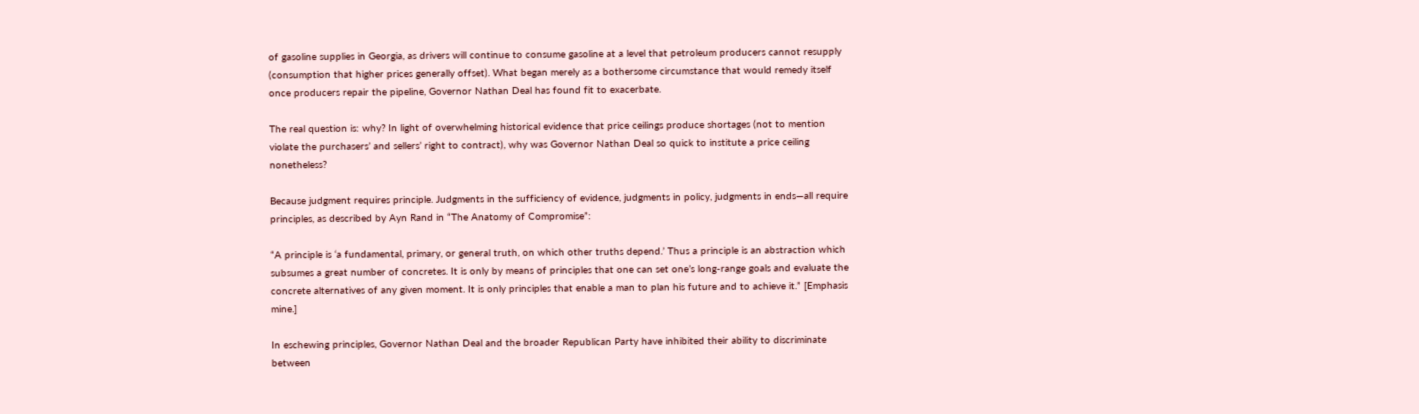of gasoline supplies in Georgia, as drivers will continue to consume gasoline at a level that petroleum producers cannot resupply (consumption that higher prices generally offset). What began merely as a bothersome circumstance that would remedy itself once producers repair the pipeline, Governor Nathan Deal has found fit to exacerbate.

The real question is: why? In light of overwhelming historical evidence that price ceilings produce shortages (not to mention violate the purchasers’ and sellers’ right to contract), why was Governor Nathan Deal so quick to institute a price ceiling nonetheless?

Because judgment requires principle. Judgments in the sufficiency of evidence, judgments in policy, judgments in ends—all require principles, as described by Ayn Rand in “The Anatomy of Compromise”:

“A principle is ‘a fundamental, primary, or general truth, on which other truths depend.’ Thus a principle is an abstraction which subsumes a great number of concretes. It is only by means of principles that one can set one’s long-range goals and evaluate the concrete alternatives of any given moment. It is only principles that enable a man to plan his future and to achieve it.” [Emphasis mine.]

In eschewing principles, Governor Nathan Deal and the broader Republican Party have inhibited their ability to discriminate between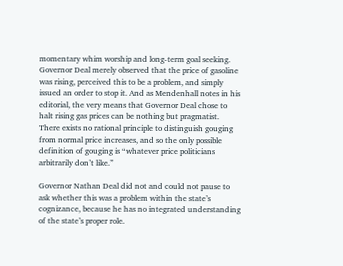momentary whim worship and long-term goal seeking. Governor Deal merely observed that the price of gasoline was rising, perceived this to be a problem, and simply issued an order to stop it. And as Mendenhall notes in his editorial, the very means that Governor Deal chose to halt rising gas prices can be nothing but pragmatist. There exists no rational principle to distinguish gouging from normal price increases, and so the only possible definition of gouging is “whatever price politicians arbitrarily don’t like.”

Governor Nathan Deal did not and could not pause to ask whether this was a problem within the state’s cognizance, because he has no integrated understanding of the state’s proper role.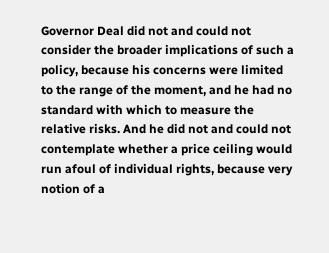Governor Deal did not and could not consider the broader implications of such a policy, because his concerns were limited to the range of the moment, and he had no standard with which to measure the relative risks. And he did not and could not contemplate whether a price ceiling would run afoul of individual rights, because very notion of a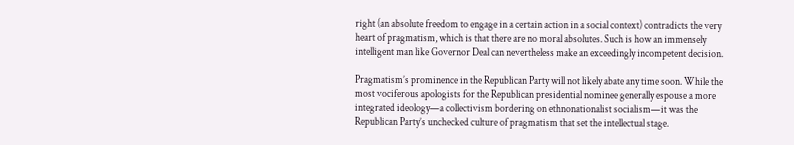right (an absolute freedom to engage in a certain action in a social context) contradicts the very heart of pragmatism, which is that there are no moral absolutes. Such is how an immensely intelligent man like Governor Deal can nevertheless make an exceedingly incompetent decision.

Pragmatism’s prominence in the Republican Party will not likely abate any time soon. While the most vociferous apologists for the Republican presidential nominee generally espouse a more integrated ideology—a collectivism bordering on ethnonationalist socialism—it was the Republican Party’s unchecked culture of pragmatism that set the intellectual stage.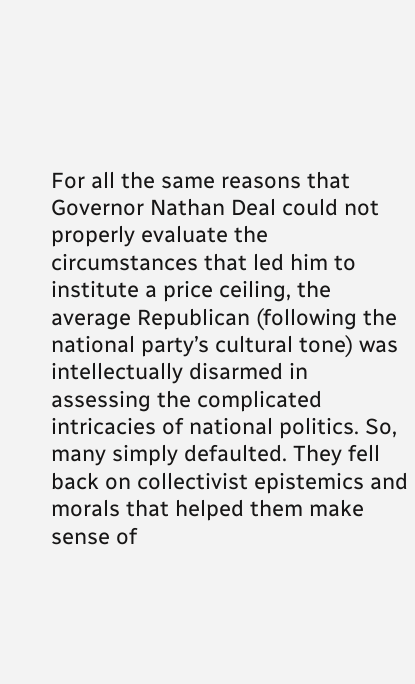For all the same reasons that Governor Nathan Deal could not properly evaluate the circumstances that led him to institute a price ceiling, the average Republican (following the national party’s cultural tone) was intellectually disarmed in assessing the complicated intricacies of national politics. So, many simply defaulted. They fell back on collectivist epistemics and morals that helped them make sense of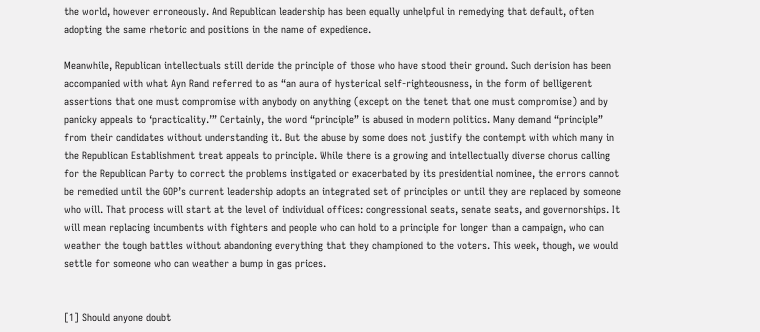the world, however erroneously. And Republican leadership has been equally unhelpful in remedying that default, often adopting the same rhetoric and positions in the name of expedience.

Meanwhile, Republican intellectuals still deride the principle of those who have stood their ground. Such derision has been accompanied with what Ayn Rand referred to as “an aura of hysterical self-righteousness, in the form of belligerent assertions that one must compromise with anybody on anything (except on the tenet that one must compromise) and by panicky appeals to ‘practicality.’” Certainly, the word “principle” is abused in modern politics. Many demand “principle” from their candidates without understanding it. But the abuse by some does not justify the contempt with which many in the Republican Establishment treat appeals to principle. While there is a growing and intellectually diverse chorus calling for the Republican Party to correct the problems instigated or exacerbated by its presidential nominee, the errors cannot be remedied until the GOP’s current leadership adopts an integrated set of principles or until they are replaced by someone who will. That process will start at the level of individual offices: congressional seats, senate seats, and governorships. It will mean replacing incumbents with fighters and people who can hold to a principle for longer than a campaign, who can weather the tough battles without abandoning everything that they championed to the voters. This week, though, we would settle for someone who can weather a bump in gas prices.


[1] Should anyone doubt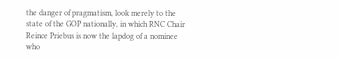the danger of pragmatism, look merely to the state of the GOP nationally, in which RNC Chair Reince Priebus is now the lapdog of a nominee who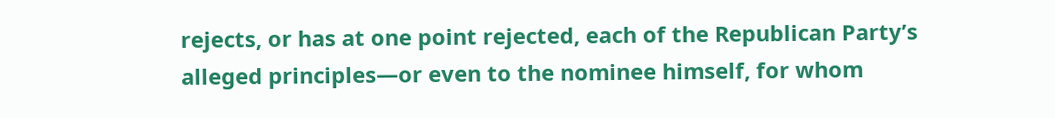rejects, or has at one point rejected, each of the Republican Party’s alleged principles—or even to the nominee himself, for whom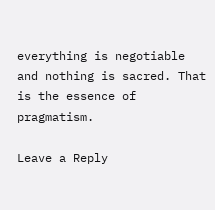everything is negotiable and nothing is sacred. That is the essence of pragmatism.

Leave a Reply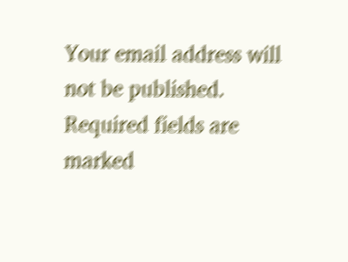Your email address will not be published. Required fields are marked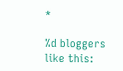*

%d bloggers like this: